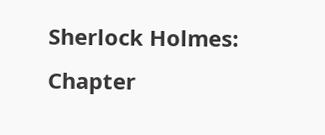Sherlock Holmes: Chapter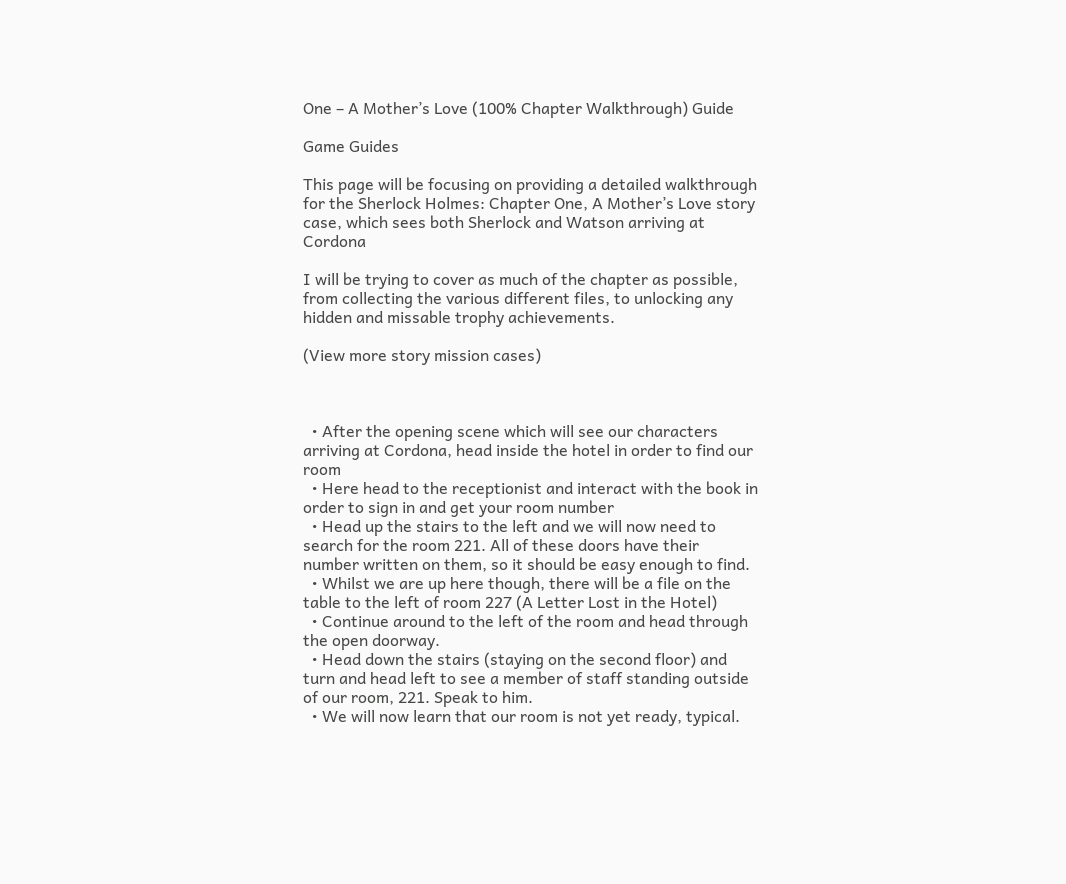One – A Mother’s Love (100% Chapter Walkthrough) Guide

Game Guides

This page will be focusing on providing a detailed walkthrough for the Sherlock Holmes: Chapter One, A Mother’s Love story case, which sees both Sherlock and Watson arriving at Cordona

I will be trying to cover as much of the chapter as possible, from collecting the various different files, to unlocking any hidden and missable trophy achievements.

(View more story mission cases)



  • After the opening scene which will see our characters arriving at Cordona, head inside the hotel in order to find our room
  • Here head to the receptionist and interact with the book in order to sign in and get your room number
  • Head up the stairs to the left and we will now need to search for the room 221. All of these doors have their number written on them, so it should be easy enough to find.
  • Whilst we are up here though, there will be a file on the table to the left of room 227 (A Letter Lost in the Hotel)
  • Continue around to the left of the room and head through the open doorway.
  • Head down the stairs (staying on the second floor) and turn and head left to see a member of staff standing outside of our room, 221. Speak to him.
  • We will now learn that our room is not yet ready, typical.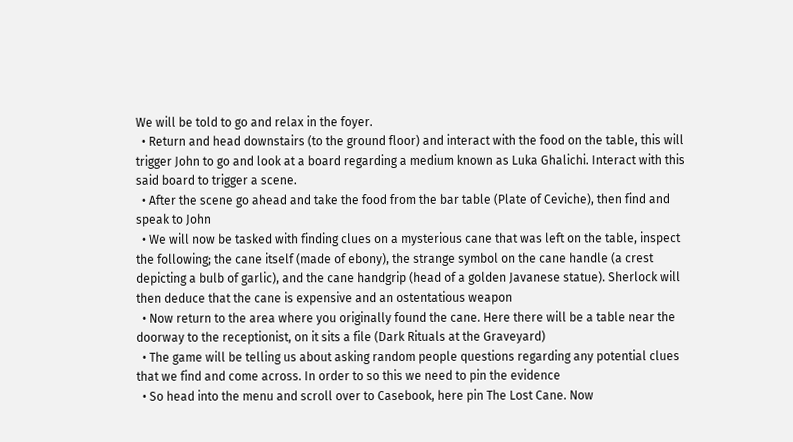We will be told to go and relax in the foyer.
  • Return and head downstairs (to the ground floor) and interact with the food on the table, this will trigger John to go and look at a board regarding a medium known as Luka Ghalichi. Interact with this said board to trigger a scene.
  • After the scene go ahead and take the food from the bar table (Plate of Ceviche), then find and speak to John
  • We will now be tasked with finding clues on a mysterious cane that was left on the table, inspect the following; the cane itself (made of ebony), the strange symbol on the cane handle (a crest depicting a bulb of garlic), and the cane handgrip (head of a golden Javanese statue). Sherlock will then deduce that the cane is expensive and an ostentatious weapon
  • Now return to the area where you originally found the cane. Here there will be a table near the doorway to the receptionist, on it sits a file (Dark Rituals at the Graveyard)
  • The game will be telling us about asking random people questions regarding any potential clues that we find and come across. In order to so this we need to pin the evidence
  • So head into the menu and scroll over to Casebook, here pin The Lost Cane. Now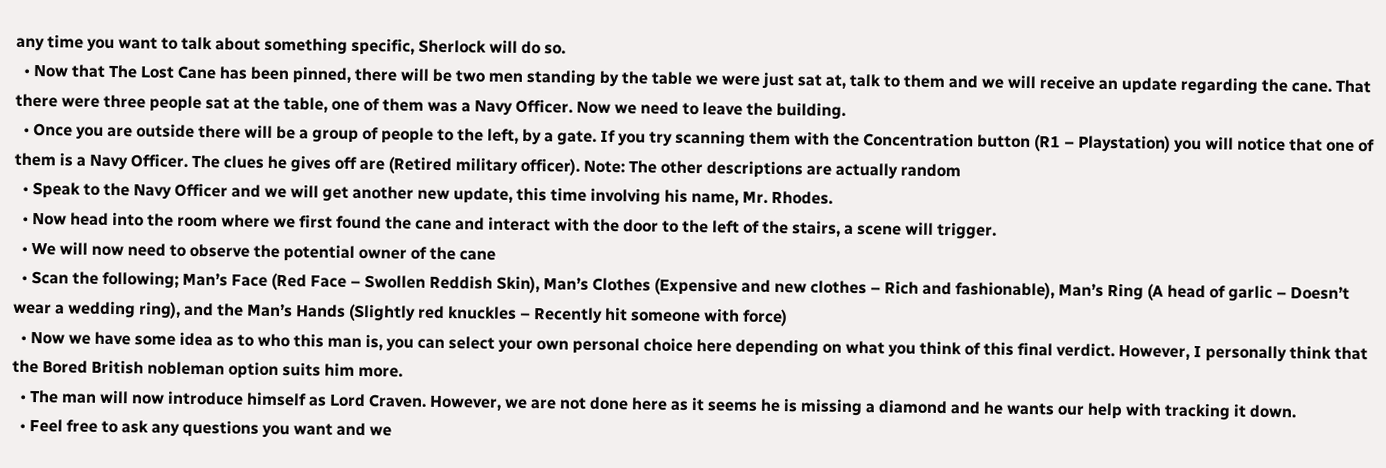any time you want to talk about something specific, Sherlock will do so.
  • Now that The Lost Cane has been pinned, there will be two men standing by the table we were just sat at, talk to them and we will receive an update regarding the cane. That there were three people sat at the table, one of them was a Navy Officer. Now we need to leave the building.
  • Once you are outside there will be a group of people to the left, by a gate. If you try scanning them with the Concentration button (R1 – Playstation) you will notice that one of them is a Navy Officer. The clues he gives off are (Retired military officer). Note: The other descriptions are actually random
  • Speak to the Navy Officer and we will get another new update, this time involving his name, Mr. Rhodes.
  • Now head into the room where we first found the cane and interact with the door to the left of the stairs, a scene will trigger.
  • We will now need to observe the potential owner of the cane
  • Scan the following; Man’s Face (Red Face – Swollen Reddish Skin), Man’s Clothes (Expensive and new clothes – Rich and fashionable), Man’s Ring (A head of garlic – Doesn’t wear a wedding ring), and the Man’s Hands (Slightly red knuckles – Recently hit someone with force)
  • Now we have some idea as to who this man is, you can select your own personal choice here depending on what you think of this final verdict. However, I personally think that the Bored British nobleman option suits him more.
  • The man will now introduce himself as Lord Craven. However, we are not done here as it seems he is missing a diamond and he wants our help with tracking it down.
  • Feel free to ask any questions you want and we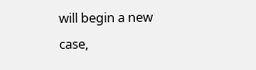will begin a new case,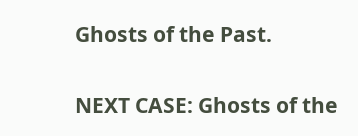Ghosts of the Past.

NEXT CASE: Ghosts of the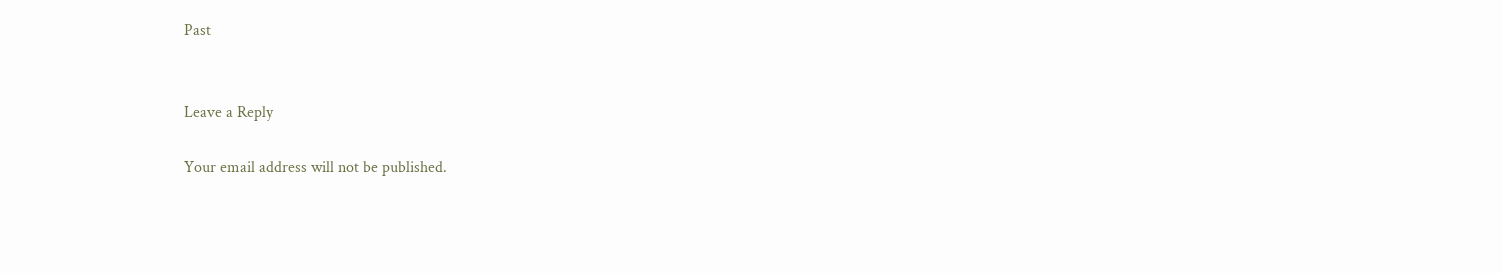Past


Leave a Reply

Your email address will not be published.